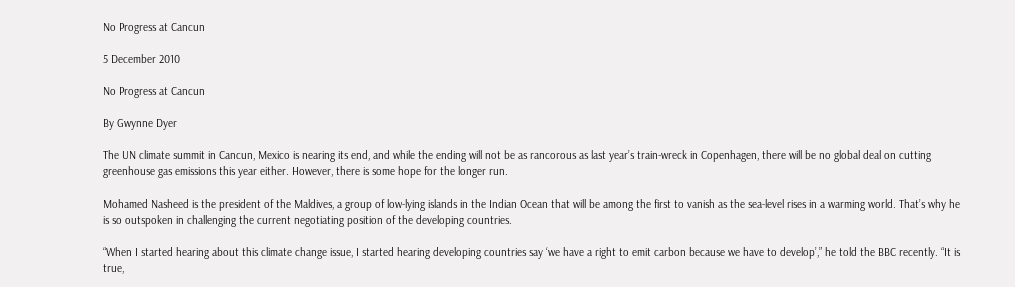No Progress at Cancun

5 December 2010

No Progress at Cancun

By Gwynne Dyer

The UN climate summit in Cancun, Mexico is nearing its end, and while the ending will not be as rancorous as last year’s train-wreck in Copenhagen, there will be no global deal on cutting greenhouse gas emissions this year either. However, there is some hope for the longer run.

Mohamed Nasheed is the president of the Maldives, a group of low-lying islands in the Indian Ocean that will be among the first to vanish as the sea-level rises in a warming world. That’s why he is so outspoken in challenging the current negotiating position of the developing countries.

“When I started hearing about this climate change issue, I started hearing developing countries say ‘we have a right to emit carbon because we have to develop’,” he told the BBC recently. “It is true,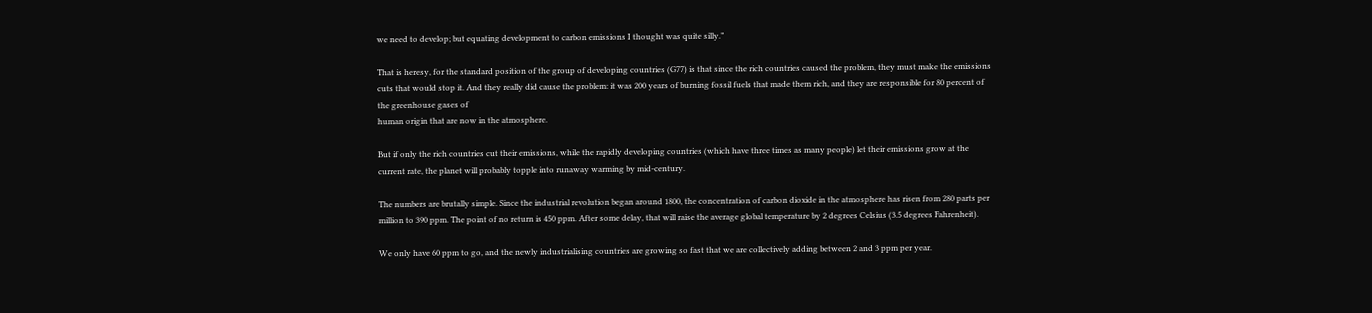we need to develop; but equating development to carbon emissions I thought was quite silly.”

That is heresy, for the standard position of the group of developing countries (G77) is that since the rich countries caused the problem, they must make the emissions cuts that would stop it. And they really did cause the problem: it was 200 years of burning fossil fuels that made them rich, and they are responsible for 80 percent of the greenhouse gases of
human origin that are now in the atmosphere.

But if only the rich countries cut their emissions, while the rapidly developing countries (which have three times as many people) let their emissions grow at the current rate, the planet will probably topple into runaway warming by mid-century.

The numbers are brutally simple. Since the industrial revolution began around 1800, the concentration of carbon dioxide in the atmosphere has risen from 280 parts per million to 390 ppm. The point of no return is 450 ppm. After some delay, that will raise the average global temperature by 2 degrees Celsius (3.5 degrees Fahrenheit).

We only have 60 ppm to go, and the newly industrialising countries are growing so fast that we are collectively adding between 2 and 3 ppm per year.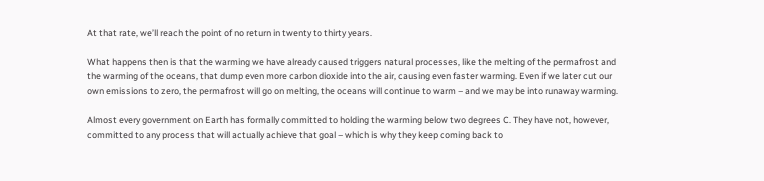At that rate, we’ll reach the point of no return in twenty to thirty years.

What happens then is that the warming we have already caused triggers natural processes, like the melting of the permafrost and the warming of the oceans, that dump even more carbon dioxide into the air, causing even faster warming. Even if we later cut our own emissions to zero, the permafrost will go on melting, the oceans will continue to warm – and we may be into runaway warming.

Almost every government on Earth has formally committed to holding the warming below two degrees C. They have not, however, committed to any process that will actually achieve that goal – which is why they keep coming back to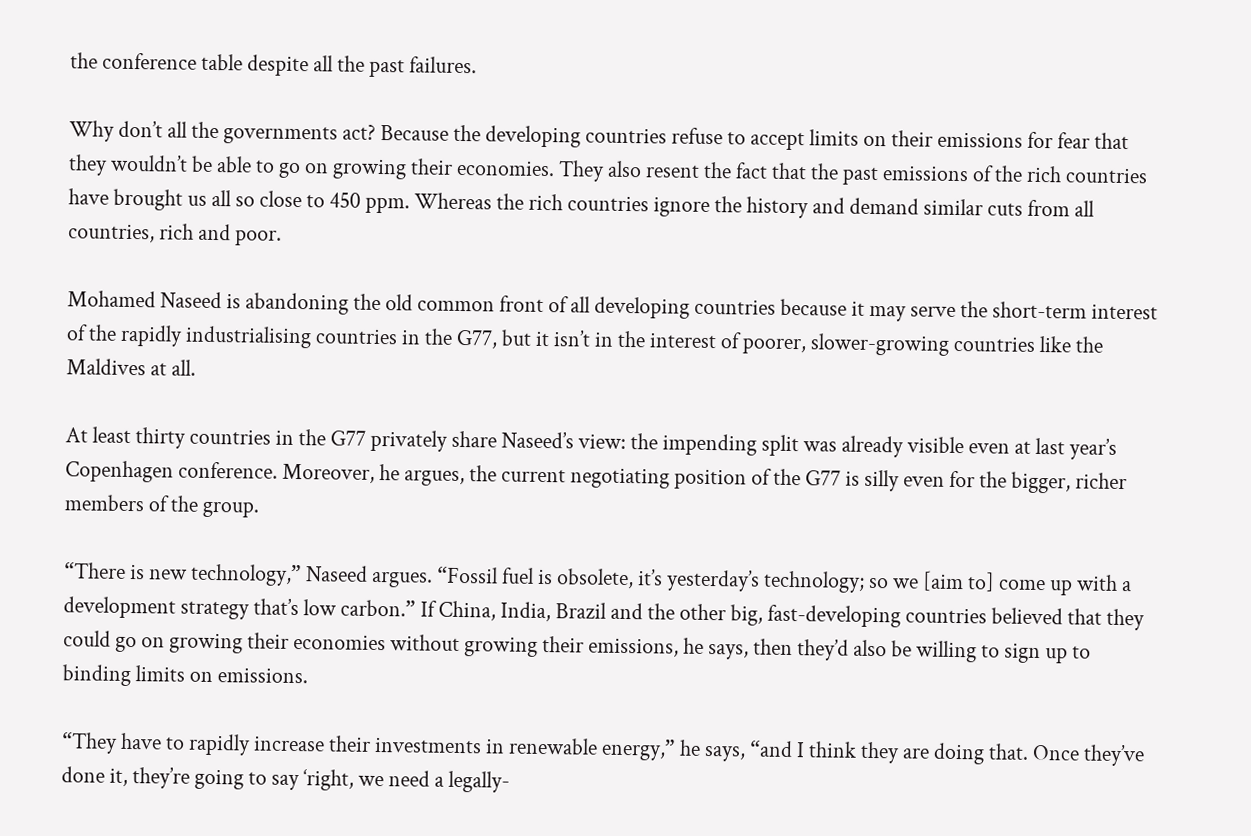the conference table despite all the past failures.

Why don’t all the governments act? Because the developing countries refuse to accept limits on their emissions for fear that they wouldn’t be able to go on growing their economies. They also resent the fact that the past emissions of the rich countries have brought us all so close to 450 ppm. Whereas the rich countries ignore the history and demand similar cuts from all countries, rich and poor.

Mohamed Naseed is abandoning the old common front of all developing countries because it may serve the short-term interest of the rapidly industrialising countries in the G77, but it isn’t in the interest of poorer, slower-growing countries like the Maldives at all.

At least thirty countries in the G77 privately share Naseed’s view: the impending split was already visible even at last year’s Copenhagen conference. Moreover, he argues, the current negotiating position of the G77 is silly even for the bigger, richer members of the group.

“There is new technology,” Naseed argues. “Fossil fuel is obsolete, it’s yesterday’s technology; so we [aim to] come up with a development strategy that’s low carbon.” If China, India, Brazil and the other big, fast-developing countries believed that they could go on growing their economies without growing their emissions, he says, then they’d also be willing to sign up to binding limits on emissions.

“They have to rapidly increase their investments in renewable energy,” he says, “and I think they are doing that. Once they’ve done it, they’re going to say ‘right, we need a legally-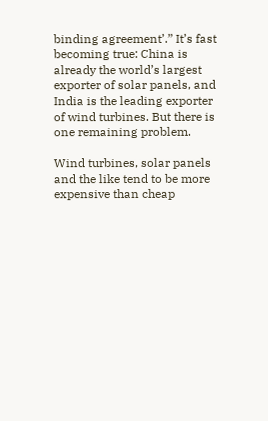binding agreement’.” It’s fast becoming true: China is already the world’s largest exporter of solar panels, and India is the leading exporter of wind turbines. But there is one remaining problem.

Wind turbines, solar panels and the like tend to be more expensive than cheap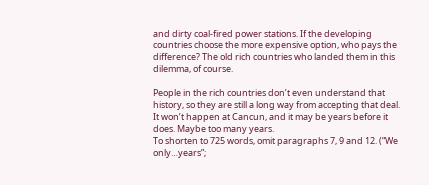and dirty coal-fired power stations. If the developing countries choose the more expensive option, who pays the difference? The old rich countries who landed them in this dilemma, of course.

People in the rich countries don’t even understand that history, so they are still a long way from accepting that deal. It won’t happen at Cancun, and it may be years before it does. Maybe too many years.
To shorten to 725 words, omit paragraphs 7, 9 and 12. (“We only…years”;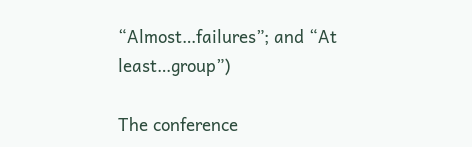“Almost…failures”; and “At least…group”)

The conference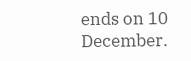ends on 10 December.